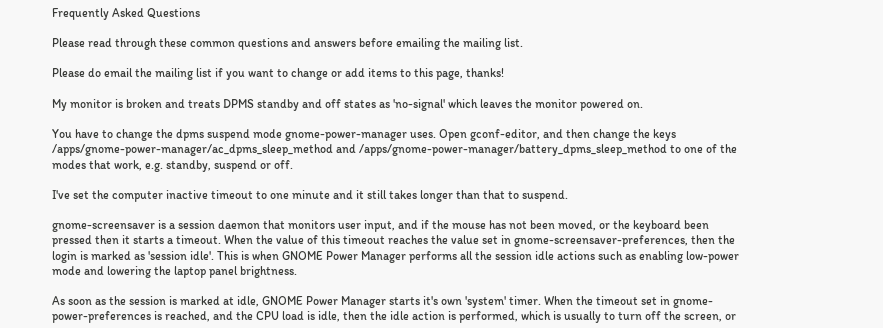Frequently Asked Questions

Please read through these common questions and answers before emailing the mailing list.

Please do email the mailing list if you want to change or add items to this page, thanks!

My monitor is broken and treats DPMS standby and off states as 'no-signal' which leaves the monitor powered on.

You have to change the dpms suspend mode gnome-power-manager uses. Open gconf-editor, and then change the keys /apps/gnome-power-manager/ac_dpms_sleep_method and /apps/gnome-power-manager/battery_dpms_sleep_method to one of the modes that work, e.g. standby, suspend or off.

I've set the computer inactive timeout to one minute and it still takes longer than that to suspend.

gnome-screensaver is a session daemon that monitors user input, and if the mouse has not been moved, or the keyboard been pressed then it starts a timeout. When the value of this timeout reaches the value set in gnome-screensaver-preferences, then the login is marked as 'session idle'. This is when GNOME Power Manager performs all the session idle actions such as enabling low-power mode and lowering the laptop panel brightness.

As soon as the session is marked at idle, GNOME Power Manager starts it's own 'system' timer. When the timeout set in gnome-power-preferences is reached, and the CPU load is idle, then the idle action is performed, which is usually to turn off the screen, or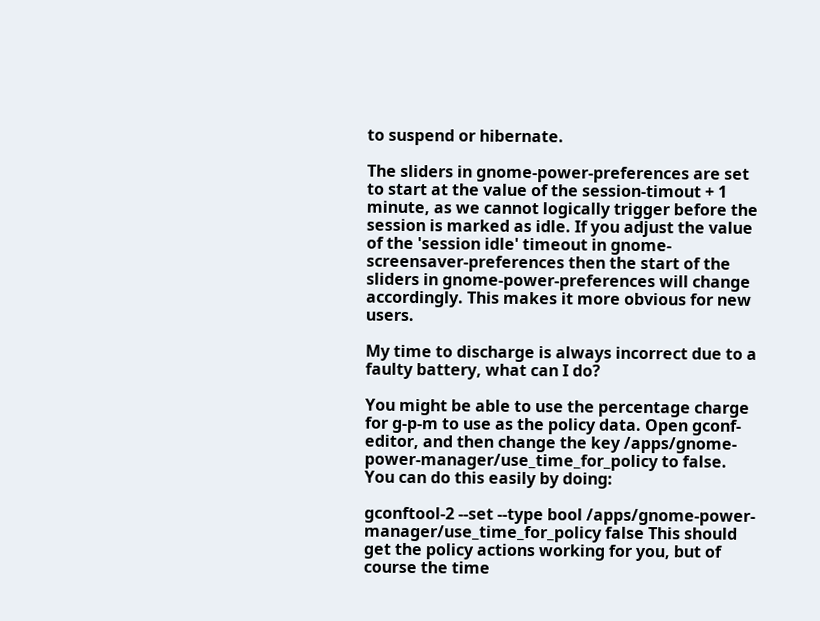to suspend or hibernate.

The sliders in gnome-power-preferences are set to start at the value of the session-timout + 1 minute, as we cannot logically trigger before the session is marked as idle. If you adjust the value of the 'session idle' timeout in gnome-screensaver-preferences then the start of the sliders in gnome-power-preferences will change accordingly. This makes it more obvious for new users.

My time to discharge is always incorrect due to a faulty battery, what can I do?

You might be able to use the percentage charge for g-p-m to use as the policy data. Open gconf-editor, and then change the key /apps/gnome-power-manager/use_time_for_policy to false. You can do this easily by doing:

gconftool-2 --set --type bool /apps/gnome-power-manager/use_time_for_policy false This should get the policy actions working for you, but of course the time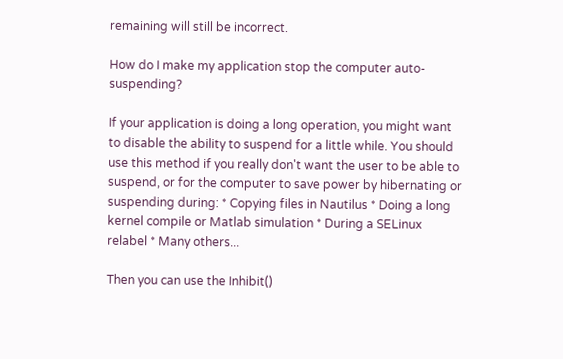remaining will still be incorrect.

How do I make my application stop the computer auto-suspending?

If your application is doing a long operation, you might want to disable the ability to suspend for a little while. You should use this method if you really don't want the user to be able to suspend, or for the computer to save power by hibernating or suspending during: * Copying files in Nautilus * Doing a long kernel compile or Matlab simulation * During a SELinux relabel * Many others...

Then you can use the Inhibit()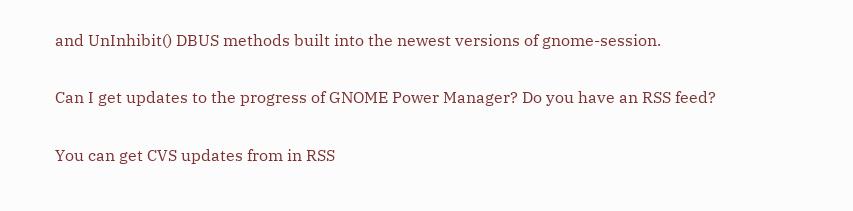and UnInhibit() DBUS methods built into the newest versions of gnome-session.

Can I get updates to the progress of GNOME Power Manager? Do you have an RSS feed?

You can get CVS updates from in RSS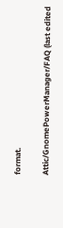format.

Attic/GnomePowerManager/FAQ (last edited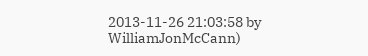2013-11-26 21:03:58 by WilliamJonMcCann)